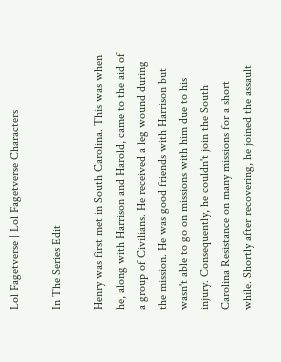Lol Fagetverse | Lol Fagetverse Characters

In The Series Edit

Henry was first met in South Carolina. This was when he, along with Harrison and Harold, came to the aid of a group of Civilians. He received a leg wound during the mission. He was good friends with Harrison but wasn't able to go on missions with him due to his injury. Consequently, he couldn't join the South Carolina Resistance on many missions for a short while. Shortly after recovering, he joined the assault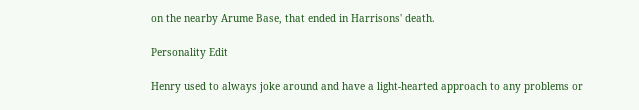on the nearby Arume Base, that ended in Harrisons' death.

Personality Edit

Henry used to always joke around and have a light-hearted approach to any problems or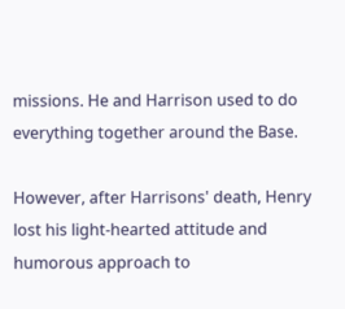missions. He and Harrison used to do everything together around the Base.

However, after Harrisons' death, Henry lost his light-hearted attitude and humorous approach to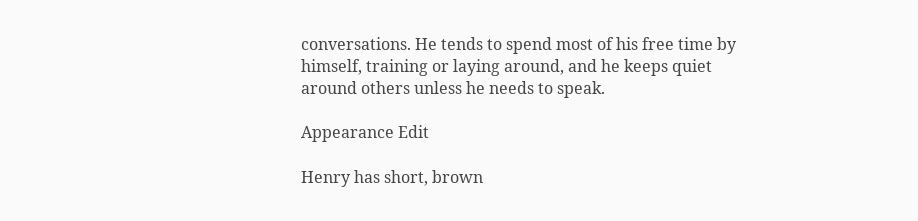conversations. He tends to spend most of his free time by himself, training or laying around, and he keeps quiet around others unless he needs to speak.

Appearance Edit

Henry has short, brown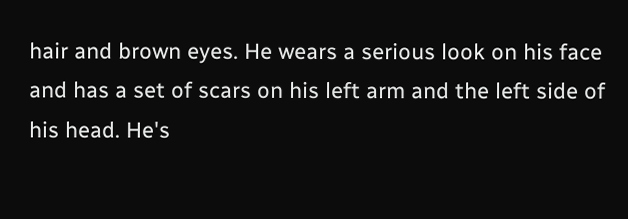hair and brown eyes. He wears a serious look on his face and has a set of scars on his left arm and the left side of his head. He's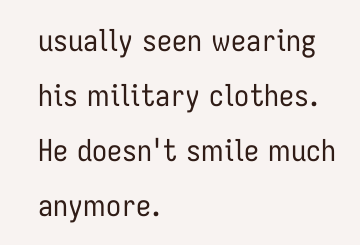usually seen wearing his military clothes. He doesn't smile much anymore.